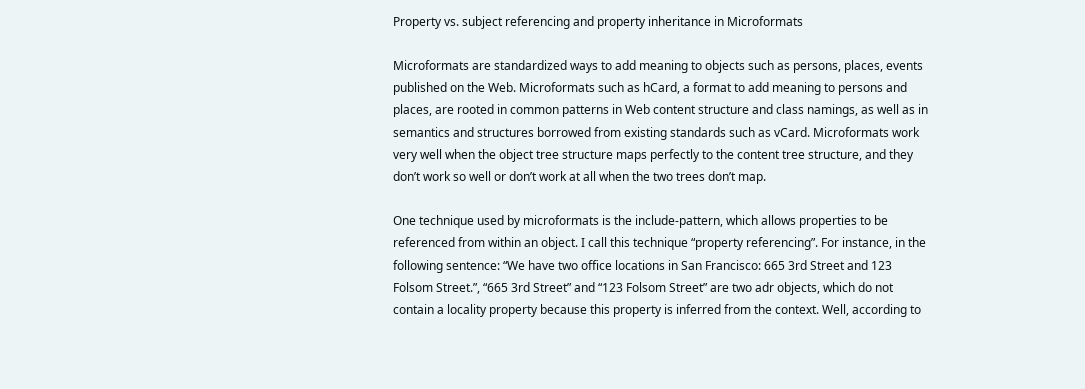Property vs. subject referencing and property inheritance in Microformats

Microformats are standardized ways to add meaning to objects such as persons, places, events published on the Web. Microformats such as hCard, a format to add meaning to persons and places, are rooted in common patterns in Web content structure and class namings, as well as in semantics and structures borrowed from existing standards such as vCard. Microformats work very well when the object tree structure maps perfectly to the content tree structure, and they don’t work so well or don’t work at all when the two trees don’t map.

One technique used by microformats is the include-pattern, which allows properties to be referenced from within an object. I call this technique “property referencing”. For instance, in the following sentence: “We have two office locations in San Francisco: 665 3rd Street and 123 Folsom Street.”, “665 3rd Street” and “123 Folsom Street” are two adr objects, which do not contain a locality property because this property is inferred from the context. Well, according to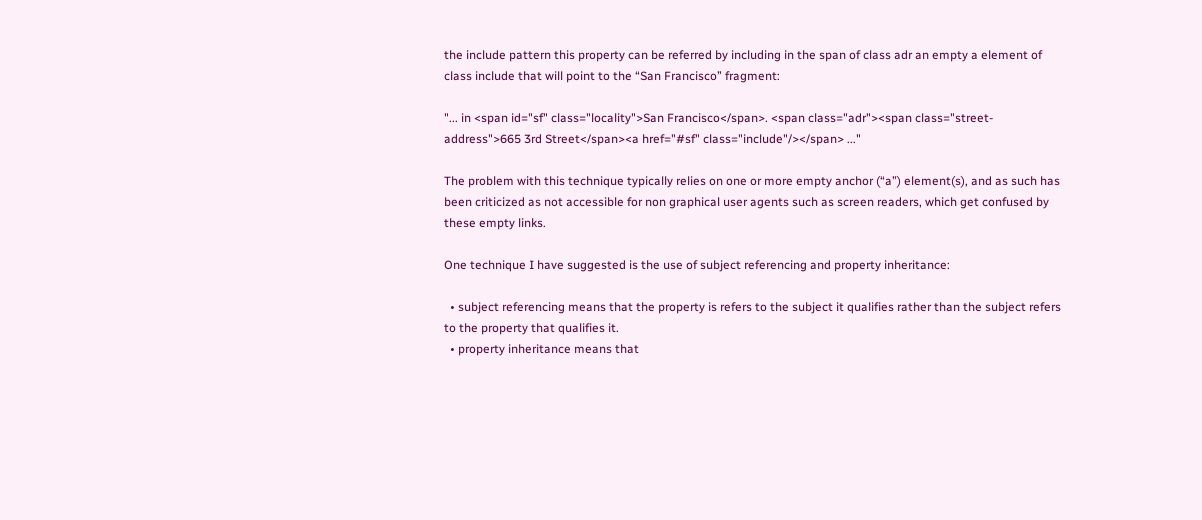the include pattern this property can be referred by including in the span of class adr an empty a element of class include that will point to the “San Francisco” fragment:

"... in <span id="sf" class="locality">San Francisco</span>. <span class="adr"><span class="street-address">665 3rd Street</span><a href="#sf" class="include"/></span> ..."

The problem with this technique typically relies on one or more empty anchor (“a”) element(s), and as such has been criticized as not accessible for non graphical user agents such as screen readers, which get confused by these empty links.

One technique I have suggested is the use of subject referencing and property inheritance:

  • subject referencing means that the property is refers to the subject it qualifies rather than the subject refers to the property that qualifies it.
  • property inheritance means that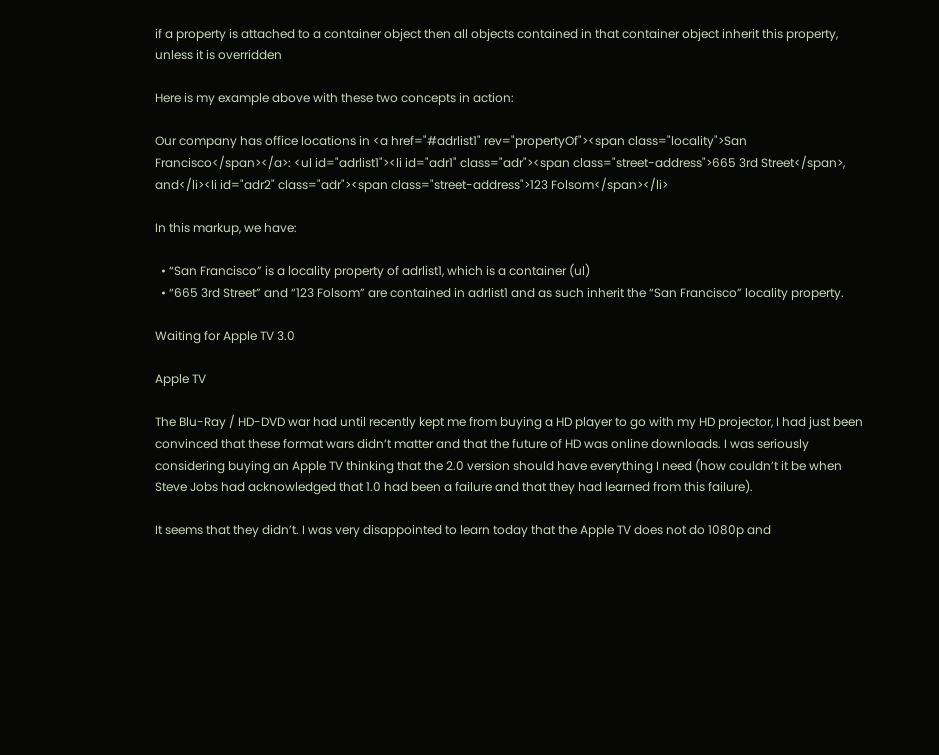if a property is attached to a container object then all objects contained in that container object inherit this property, unless it is overridden

Here is my example above with these two concepts in action:

Our company has office locations in <a href="#adrlist1" rev="propertyOf"><span class="locality">San Francisco</span></a>: <ul id="adrlist1"><li id="adr1" class="adr"><span class="street-address">665 3rd Street</span>, and</li><li id="adr2" class="adr"><span class="street-address">123 Folsom</span></li>

In this markup, we have:

  • “San Francisco” is a locality property of adrlist1, which is a container (ul)
  • “665 3rd Street” and “123 Folsom” are contained in adrlist1 and as such inherit the “San Francisco” locality property.

Waiting for Apple TV 3.0

Apple TV

The Blu-Ray / HD-DVD war had until recently kept me from buying a HD player to go with my HD projector, I had just been convinced that these format wars didn’t matter and that the future of HD was online downloads. I was seriously considering buying an Apple TV thinking that the 2.0 version should have everything I need (how couldn’t it be when Steve Jobs had acknowledged that 1.0 had been a failure and that they had learned from this failure).

It seems that they didn’t. I was very disappointed to learn today that the Apple TV does not do 1080p and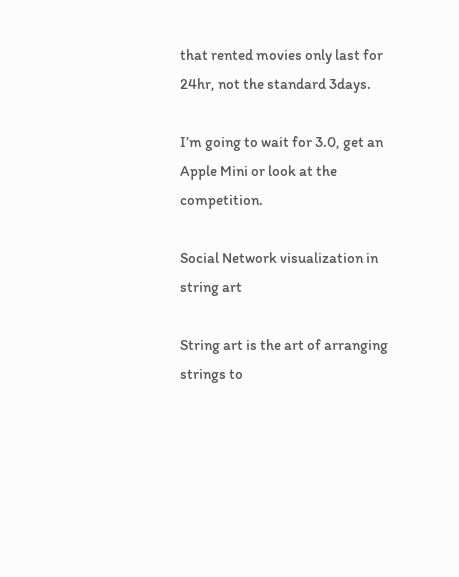that rented movies only last for 24hr, not the standard 3days.

I’m going to wait for 3.0, get an Apple Mini or look at the competition.

Social Network visualization in string art

String art is the art of arranging strings to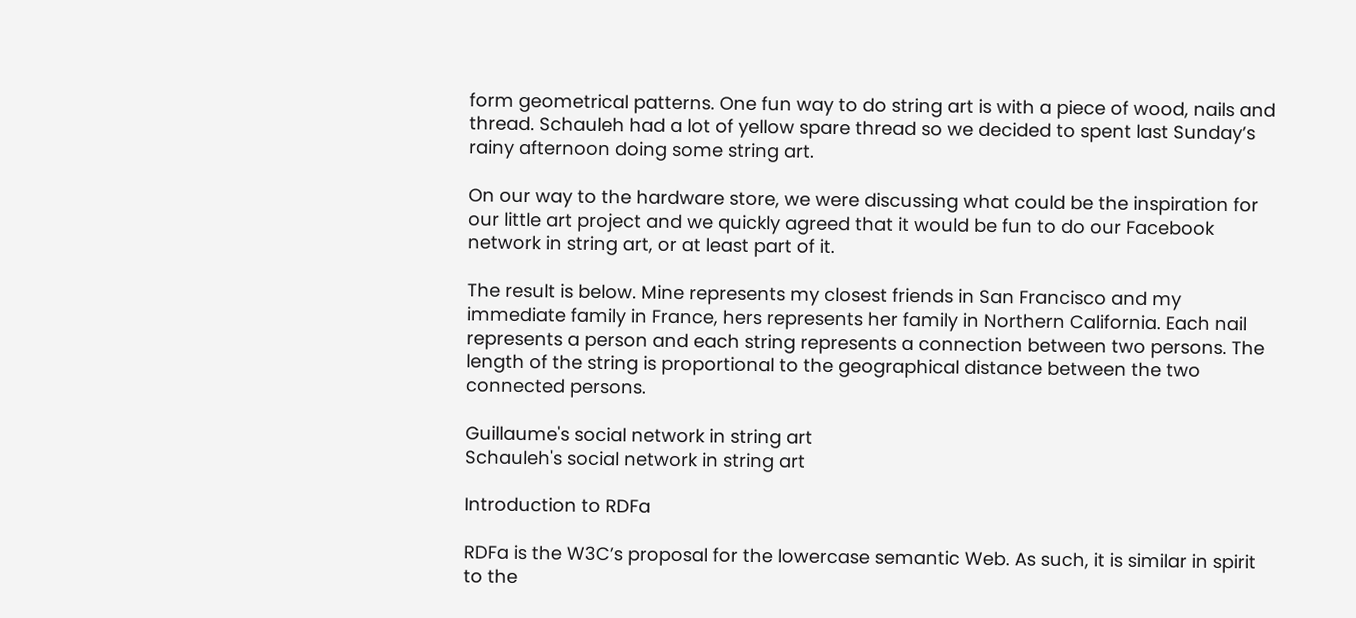form geometrical patterns. One fun way to do string art is with a piece of wood, nails and thread. Schauleh had a lot of yellow spare thread so we decided to spent last Sunday’s rainy afternoon doing some string art.

On our way to the hardware store, we were discussing what could be the inspiration for our little art project and we quickly agreed that it would be fun to do our Facebook network in string art, or at least part of it.

The result is below. Mine represents my closest friends in San Francisco and my immediate family in France, hers represents her family in Northern California. Each nail represents a person and each string represents a connection between two persons. The length of the string is proportional to the geographical distance between the two connected persons.

Guillaume's social network in string art
Schauleh's social network in string art

Introduction to RDFa

RDFa is the W3C’s proposal for the lowercase semantic Web. As such, it is similar in spirit to the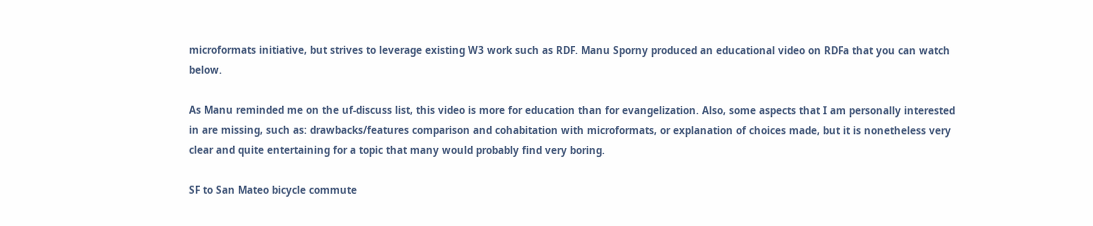microformats initiative, but strives to leverage existing W3 work such as RDF. Manu Sporny produced an educational video on RDFa that you can watch below.

As Manu reminded me on the uf-discuss list, this video is more for education than for evangelization. Also, some aspects that I am personally interested in are missing, such as: drawbacks/features comparison and cohabitation with microformats, or explanation of choices made, but it is nonetheless very clear and quite entertaining for a topic that many would probably find very boring.

SF to San Mateo bicycle commute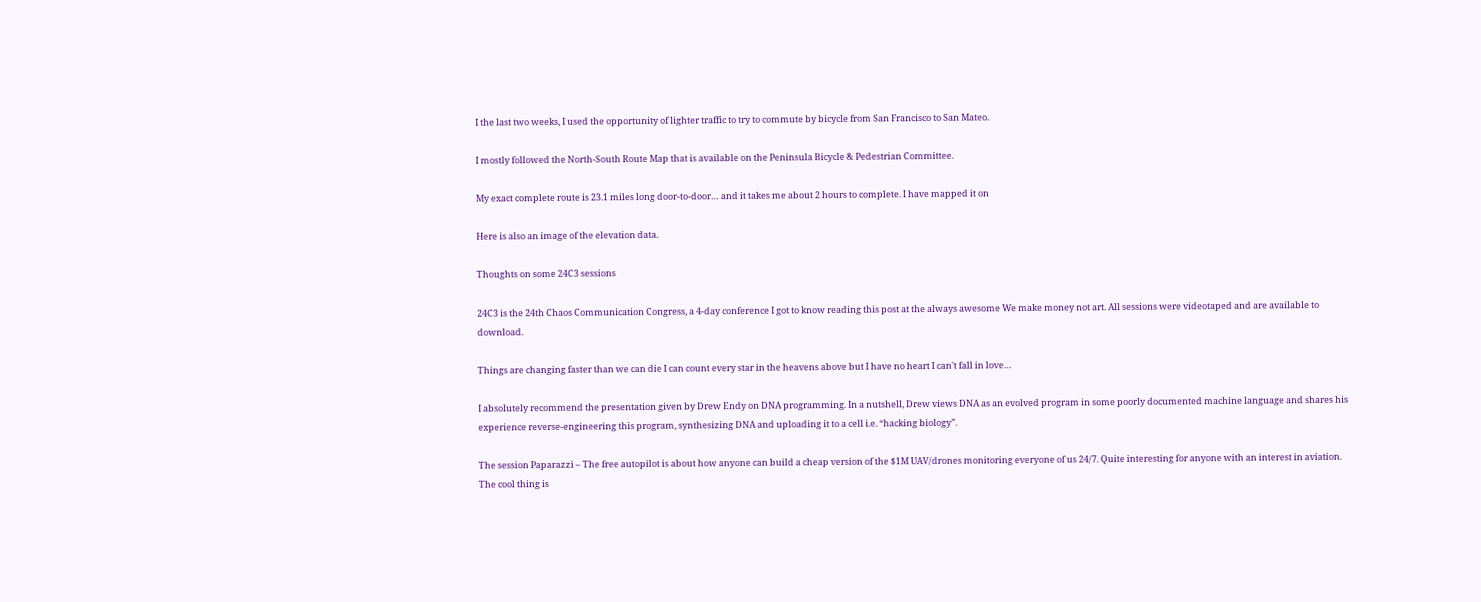I the last two weeks, I used the opportunity of lighter traffic to try to commute by bicycle from San Francisco to San Mateo.

I mostly followed the North-South Route Map that is available on the Peninsula Bicycle & Pedestrian Committee.

My exact complete route is 23.1 miles long door-to-door… and it takes me about 2 hours to complete. I have mapped it on

Here is also an image of the elevation data.

Thoughts on some 24C3 sessions

24C3 is the 24th Chaos Communication Congress, a 4-day conference I got to know reading this post at the always awesome We make money not art. All sessions were videotaped and are available to download.

Things are changing faster than we can die I can count every star in the heavens above but I have no heart I can't fall in love…

I absolutely recommend the presentation given by Drew Endy on DNA programming. In a nutshell, Drew views DNA as an evolved program in some poorly documented machine language and shares his experience reverse-engineering this program, synthesizing DNA and uploading it to a cell i.e. “hacking biology”.

The session Paparazzi – The free autopilot is about how anyone can build a cheap version of the $1M UAV/drones monitoring everyone of us 24/7. Quite interesting for anyone with an interest in aviation. The cool thing is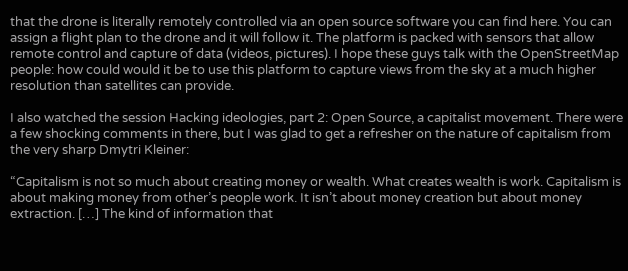that the drone is literally remotely controlled via an open source software you can find here. You can assign a flight plan to the drone and it will follow it. The platform is packed with sensors that allow remote control and capture of data (videos, pictures). I hope these guys talk with the OpenStreetMap people: how could would it be to use this platform to capture views from the sky at a much higher resolution than satellites can provide.

I also watched the session Hacking ideologies, part 2: Open Source, a capitalist movement. There were a few shocking comments in there, but I was glad to get a refresher on the nature of capitalism from the very sharp Dmytri Kleiner:

“Capitalism is not so much about creating money or wealth. What creates wealth is work. Capitalism is about making money from other’s people work. It isn’t about money creation but about money extraction. […] The kind of information that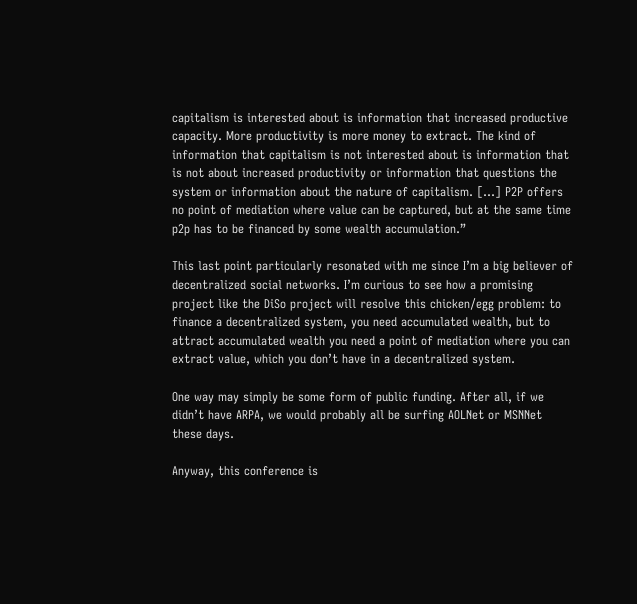capitalism is interested about is information that increased productive capacity. More productivity is more money to extract. The kind of information that capitalism is not interested about is information that is not about increased productivity or information that questions the system or information about the nature of capitalism. […] P2P offers no point of mediation where value can be captured, but at the same time p2p has to be financed by some wealth accumulation.”

This last point particularly resonated with me since I’m a big believer of decentralized social networks. I’m curious to see how a promising project like the DiSo project will resolve this chicken/egg problem: to finance a decentralized system, you need accumulated wealth, but to attract accumulated wealth you need a point of mediation where you can extract value, which you don’t have in a decentralized system.

One way may simply be some form of public funding. After all, if we didn’t have ARPA, we would probably all be surfing AOLNet or MSNNet these days.

Anyway, this conference is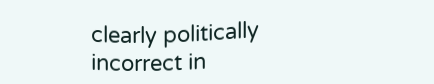clearly politically incorrect in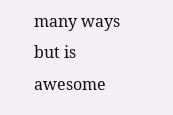many ways but is awesome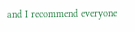and I recommend everyone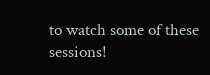to watch some of these sessions!